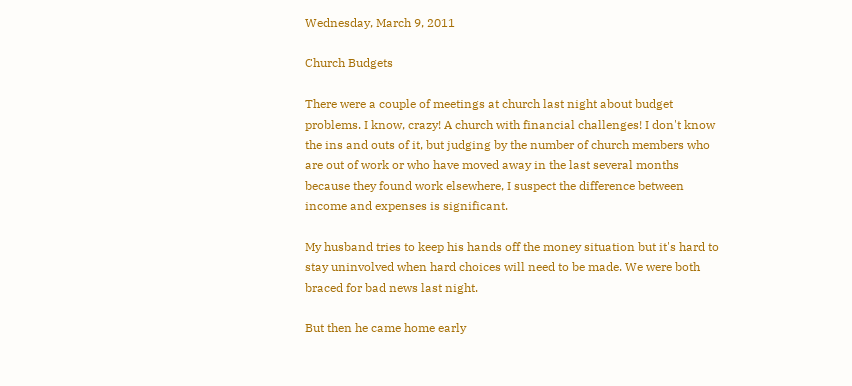Wednesday, March 9, 2011

Church Budgets

There were a couple of meetings at church last night about budget problems. I know, crazy! A church with financial challenges! I don't know the ins and outs of it, but judging by the number of church members who are out of work or who have moved away in the last several months because they found work elsewhere, I suspect the difference between income and expenses is significant.

My husband tries to keep his hands off the money situation but it's hard to stay uninvolved when hard choices will need to be made. We were both braced for bad news last night.

But then he came home early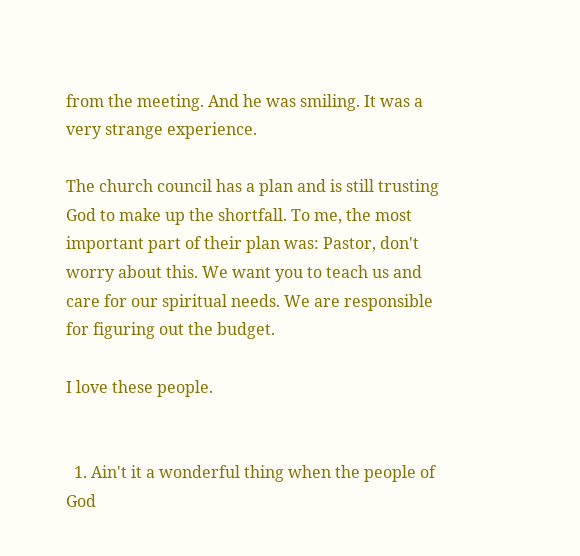from the meeting. And he was smiling. It was a very strange experience.

The church council has a plan and is still trusting God to make up the shortfall. To me, the most important part of their plan was: Pastor, don't worry about this. We want you to teach us and care for our spiritual needs. We are responsible for figuring out the budget.

I love these people.


  1. Ain't it a wonderful thing when the people of God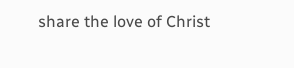share the love of Christ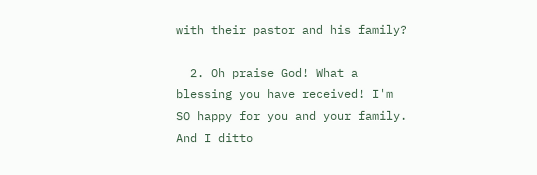with their pastor and his family?

  2. Oh praise God! What a blessing you have received! I'm SO happy for you and your family. And I ditto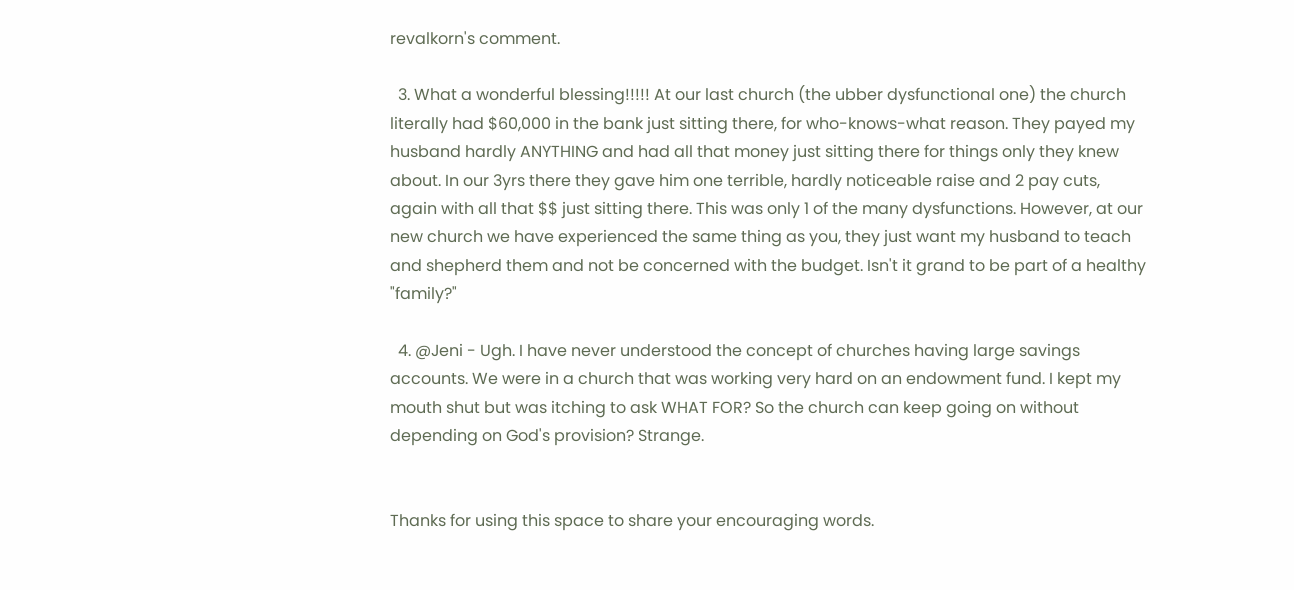revalkorn's comment.

  3. What a wonderful blessing!!!!! At our last church (the ubber dysfunctional one) the church literally had $60,000 in the bank just sitting there, for who-knows-what reason. They payed my husband hardly ANYTHING and had all that money just sitting there for things only they knew about. In our 3yrs there they gave him one terrible, hardly noticeable raise and 2 pay cuts, again with all that $$ just sitting there. This was only 1 of the many dysfunctions. However, at our new church we have experienced the same thing as you, they just want my husband to teach and shepherd them and not be concerned with the budget. Isn't it grand to be part of a healthy "family?"

  4. @Jeni - Ugh. I have never understood the concept of churches having large savings accounts. We were in a church that was working very hard on an endowment fund. I kept my mouth shut but was itching to ask WHAT FOR? So the church can keep going on without depending on God's provision? Strange.


Thanks for using this space to share your encouraging words.